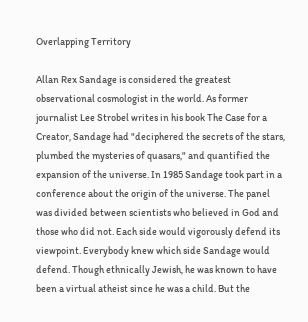Overlapping Territory

Allan Rex Sandage is considered the greatest observational cosmologist in the world. As former journalist Lee Strobel writes in his book The Case for a Creator, Sandage had "deciphered the secrets of the stars, plumbed the mysteries of quasars," and quantified the expansion of the universe. In 1985 Sandage took part in a conference about the origin of the universe. The panel was divided between scientists who believed in God and those who did not. Each side would vigorously defend its viewpoint. Everybody knew which side Sandage would defend. Though ethnically Jewish, he was known to have been a virtual atheist since he was a child. But the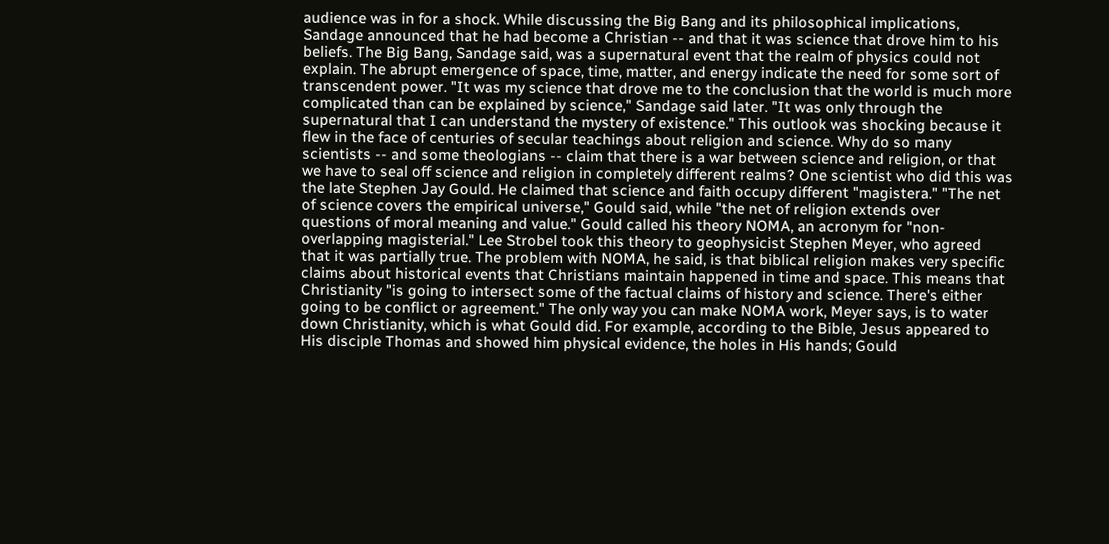audience was in for a shock. While discussing the Big Bang and its philosophical implications, Sandage announced that he had become a Christian -- and that it was science that drove him to his beliefs. The Big Bang, Sandage said, was a supernatural event that the realm of physics could not explain. The abrupt emergence of space, time, matter, and energy indicate the need for some sort of transcendent power. "It was my science that drove me to the conclusion that the world is much more complicated than can be explained by science," Sandage said later. "It was only through the supernatural that I can understand the mystery of existence." This outlook was shocking because it flew in the face of centuries of secular teachings about religion and science. Why do so many scientists -- and some theologians -- claim that there is a war between science and religion, or that we have to seal off science and religion in completely different realms? One scientist who did this was the late Stephen Jay Gould. He claimed that science and faith occupy different "magistera." "The net of science covers the empirical universe," Gould said, while "the net of religion extends over questions of moral meaning and value." Gould called his theory NOMA, an acronym for "non- overlapping magisterial." Lee Strobel took this theory to geophysicist Stephen Meyer, who agreed that it was partially true. The problem with NOMA, he said, is that biblical religion makes very specific claims about historical events that Christians maintain happened in time and space. This means that Christianity "is going to intersect some of the factual claims of history and science. There's either going to be conflict or agreement." The only way you can make NOMA work, Meyer says, is to water down Christianity, which is what Gould did. For example, according to the Bible, Jesus appeared to His disciple Thomas and showed him physical evidence, the holes in His hands; Gould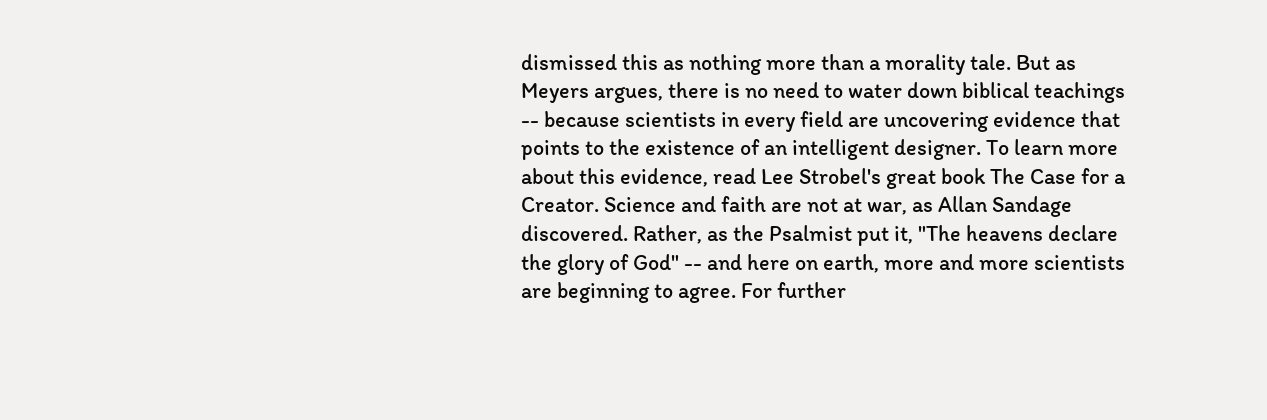dismissed this as nothing more than a morality tale. But as Meyers argues, there is no need to water down biblical teachings -- because scientists in every field are uncovering evidence that points to the existence of an intelligent designer. To learn more about this evidence, read Lee Strobel's great book The Case for a Creator. Science and faith are not at war, as Allan Sandage discovered. Rather, as the Psalmist put it, "The heavens declare the glory of God" -- and here on earth, more and more scientists are beginning to agree. For further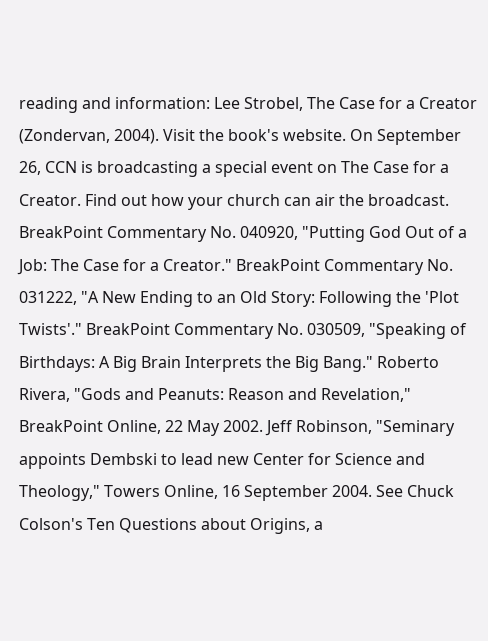reading and information: Lee Strobel, The Case for a Creator (Zondervan, 2004). Visit the book's website. On September 26, CCN is broadcasting a special event on The Case for a Creator. Find out how your church can air the broadcast. BreakPoint Commentary No. 040920, "Putting God Out of a Job: The Case for a Creator." BreakPoint Commentary No. 031222, "A New Ending to an Old Story: Following the 'Plot Twists'." BreakPoint Commentary No. 030509, "Speaking of Birthdays: A Big Brain Interprets the Big Bang." Roberto Rivera, "Gods and Peanuts: Reason and Revelation," BreakPoint Online, 22 May 2002. Jeff Robinson, "Seminary appoints Dembski to lead new Center for Science and Theology," Towers Online, 16 September 2004. See Chuck Colson's Ten Questions about Origins, a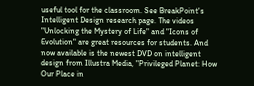useful tool for the classroom. See BreakPoint's Intelligent Design research page. The videos "Unlocking the Mystery of Life" and "Icons of Evolution" are great resources for students. And now available is the newest DVD on intelligent design from Illustra Media, "Privileged Planet: How Our Place in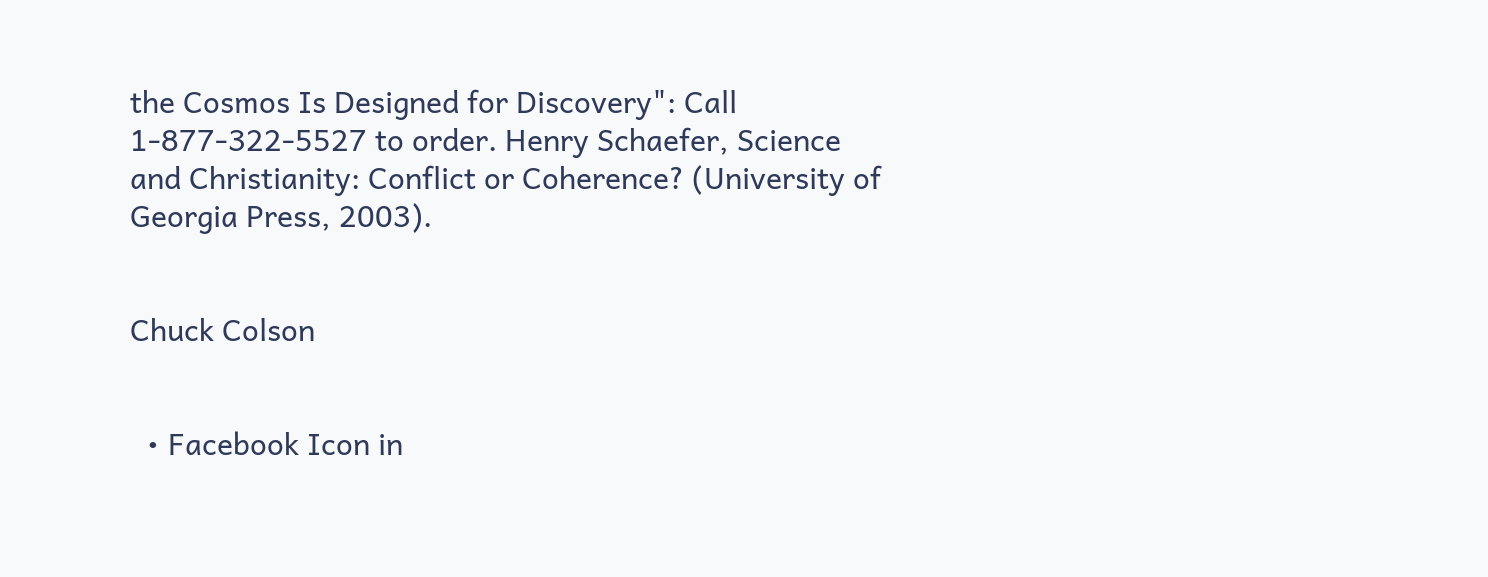the Cosmos Is Designed for Discovery": Call 1-877-322-5527 to order. Henry Schaefer, Science and Christianity: Conflict or Coherence? (University of Georgia Press, 2003).


Chuck Colson


  • Facebook Icon in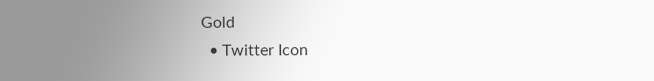Gold
  • Twitter Icon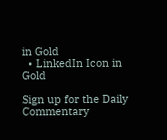in Gold
  • LinkedIn Icon in Gold

Sign up for the Daily Commentary